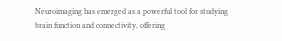Neuroimaging has emerged as a powerful tool for studying brain function and connectivity, offering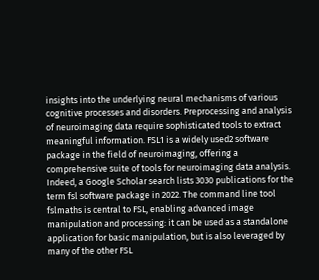insights into the underlying neural mechanisms of various cognitive processes and disorders. Preprocessing and analysis of neuroimaging data require sophisticated tools to extract meaningful information. FSL1 is a widely used2 software package in the field of neuroimaging, offering a comprehensive suite of tools for neuroimaging data analysis. Indeed, a Google Scholar search lists 3030 publications for the term fsl software package in 2022. The command line tool fslmaths is central to FSL, enabling advanced image manipulation and processing: it can be used as a standalone application for basic manipulation, but is also leveraged by many of the other FSL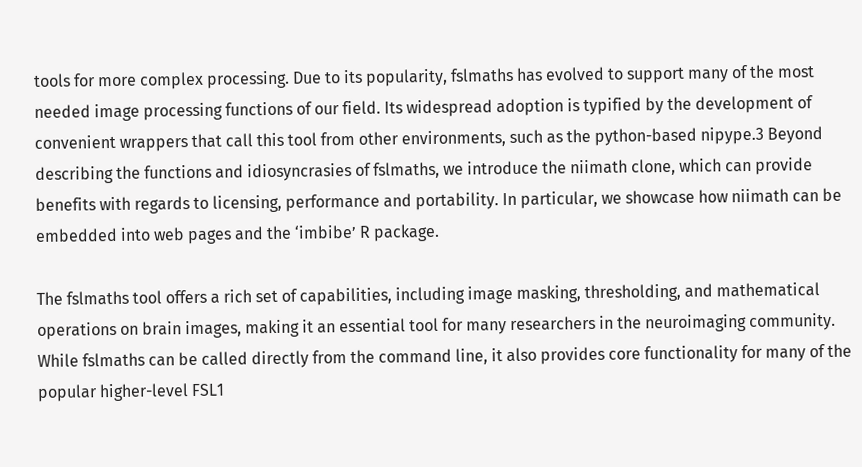tools for more complex processing. Due to its popularity, fslmaths has evolved to support many of the most needed image processing functions of our field. Its widespread adoption is typified by the development of convenient wrappers that call this tool from other environments, such as the python-based nipype.3 Beyond describing the functions and idiosyncrasies of fslmaths, we introduce the niimath clone, which can provide benefits with regards to licensing, performance and portability. In particular, we showcase how niimath can be embedded into web pages and the ‘imbibe’ R package.

The fslmaths tool offers a rich set of capabilities, including image masking, thresholding, and mathematical operations on brain images, making it an essential tool for many researchers in the neuroimaging community. While fslmaths can be called directly from the command line, it also provides core functionality for many of the popular higher-level FSL1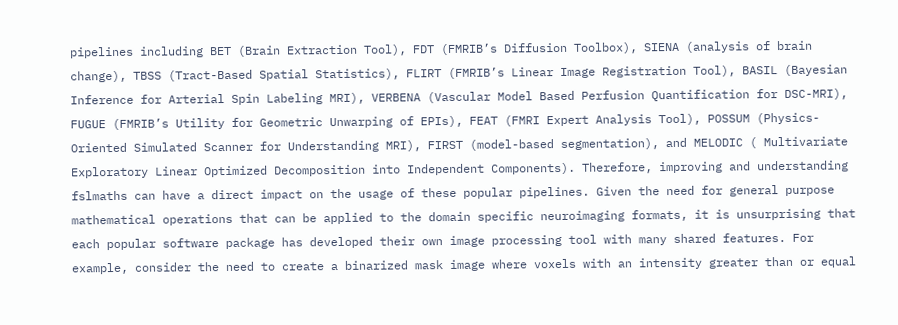pipelines including BET (Brain Extraction Tool), FDT (FMRIB’s Diffusion Toolbox), SIENA (analysis of brain change), TBSS (Tract-Based Spatial Statistics), FLIRT (FMRIB’s Linear Image Registration Tool), BASIL (Bayesian Inference for Arterial Spin Labeling MRI), VERBENA (Vascular Model Based Perfusion Quantification for DSC-MRI), FUGUE (FMRIB’s Utility for Geometric Unwarping of EPIs), FEAT (FMRI Expert Analysis Tool), POSSUM (Physics-Oriented Simulated Scanner for Understanding MRI), FIRST (model-based segmentation), and MELODIC ( Multivariate Exploratory Linear Optimized Decomposition into Independent Components). Therefore, improving and understanding fslmaths can have a direct impact on the usage of these popular pipelines. Given the need for general purpose mathematical operations that can be applied to the domain specific neuroimaging formats, it is unsurprising that each popular software package has developed their own image processing tool with many shared features. For example, consider the need to create a binarized mask image where voxels with an intensity greater than or equal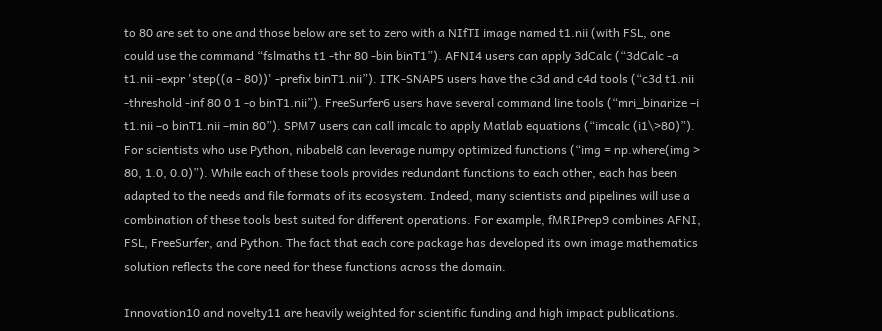to 80 are set to one and those below are set to zero with a NIfTI image named t1.nii (with FSL, one could use the command “fslmaths t1 -thr 80 -bin binT1”). AFNI4 users can apply 3dCalc (“3dCalc -a t1.nii -expr 'step((a - 80))' -prefix binT1.nii”). ITK-SNAP5 users have the c3d and c4d tools (“c3d t1.nii -threshold -inf 80 0 1 -o binT1.nii”). FreeSurfer6 users have several command line tools (“mri_binarize –i t1.nii –o binT1.nii –min 80”). SPM7 users can call imcalc to apply Matlab equations (“imcalc (i1\>80)”). For scientists who use Python, nibabel8 can leverage numpy optimized functions (“img = np.where(img > 80, 1.0, 0.0)”). While each of these tools provides redundant functions to each other, each has been adapted to the needs and file formats of its ecosystem. Indeed, many scientists and pipelines will use a combination of these tools best suited for different operations. For example, fMRIPrep9 combines AFNI, FSL, FreeSurfer, and Python. The fact that each core package has developed its own image mathematics solution reflects the core need for these functions across the domain.

Innovation10 and novelty11 are heavily weighted for scientific funding and high impact publications.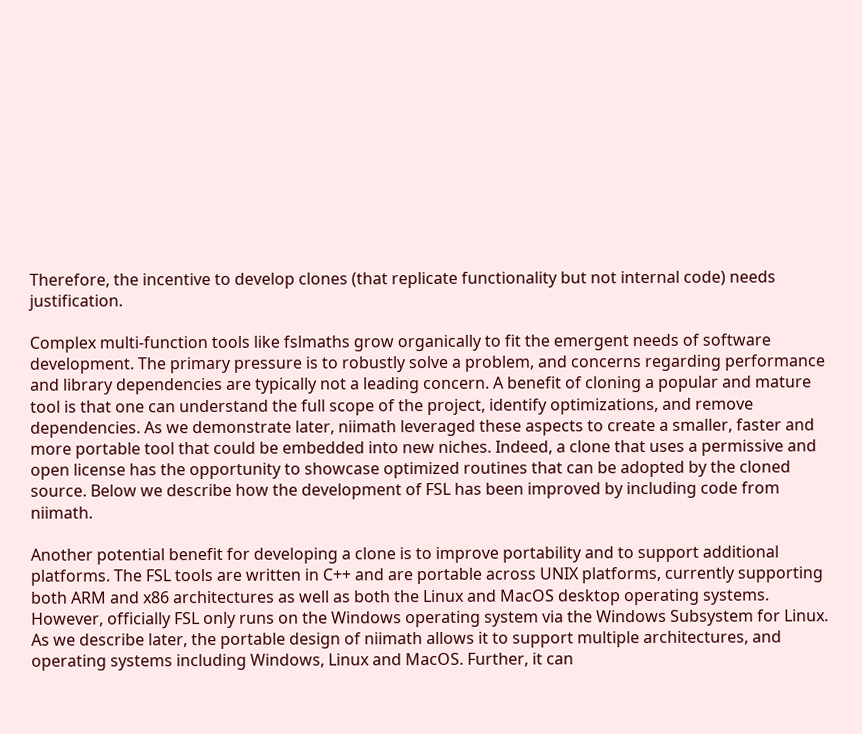Therefore, the incentive to develop clones (that replicate functionality but not internal code) needs justification.

Complex multi-function tools like fslmaths grow organically to fit the emergent needs of software development. The primary pressure is to robustly solve a problem, and concerns regarding performance and library dependencies are typically not a leading concern. A benefit of cloning a popular and mature tool is that one can understand the full scope of the project, identify optimizations, and remove dependencies. As we demonstrate later, niimath leveraged these aspects to create a smaller, faster and more portable tool that could be embedded into new niches. Indeed, a clone that uses a permissive and open license has the opportunity to showcase optimized routines that can be adopted by the cloned source. Below we describe how the development of FSL has been improved by including code from niimath.

Another potential benefit for developing a clone is to improve portability and to support additional platforms. The FSL tools are written in C++ and are portable across UNIX platforms, currently supporting both ARM and x86 architectures as well as both the Linux and MacOS desktop operating systems. However, officially FSL only runs on the Windows operating system via the Windows Subsystem for Linux. As we describe later, the portable design of niimath allows it to support multiple architectures, and operating systems including Windows, Linux and MacOS. Further, it can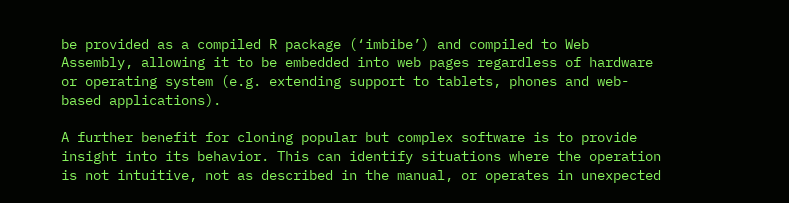be provided as a compiled R package (‘imbibe’) and compiled to Web Assembly, allowing it to be embedded into web pages regardless of hardware or operating system (e.g. extending support to tablets, phones and web-based applications).

A further benefit for cloning popular but complex software is to provide insight into its behavior. This can identify situations where the operation is not intuitive, not as described in the manual, or operates in unexpected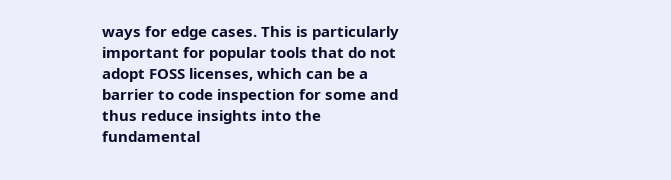ways for edge cases. This is particularly important for popular tools that do not adopt FOSS licenses, which can be a barrier to code inspection for some and thus reduce insights into the fundamental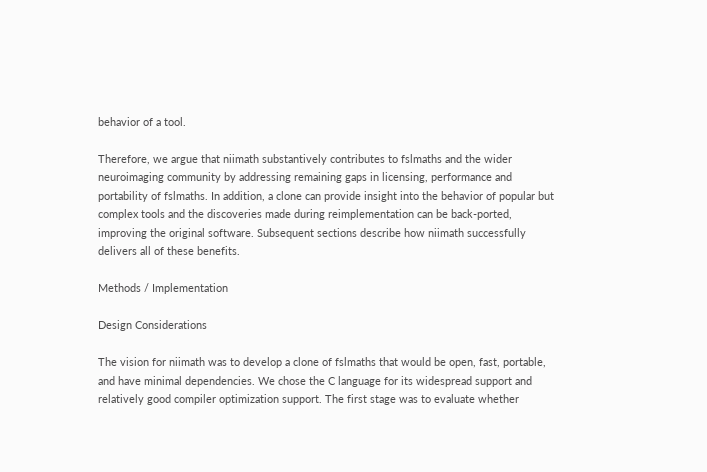behavior of a tool.

Therefore, we argue that niimath substantively contributes to fslmaths and the wider neuroimaging community by addressing remaining gaps in licensing, performance and portability of fslmaths. In addition, a clone can provide insight into the behavior of popular but complex tools and the discoveries made during reimplementation can be back-ported, improving the original software. Subsequent sections describe how niimath successfully delivers all of these benefits.

Methods / Implementation

Design Considerations

The vision for niimath was to develop a clone of fslmaths that would be open, fast, portable, and have minimal dependencies. We chose the C language for its widespread support and relatively good compiler optimization support. The first stage was to evaluate whether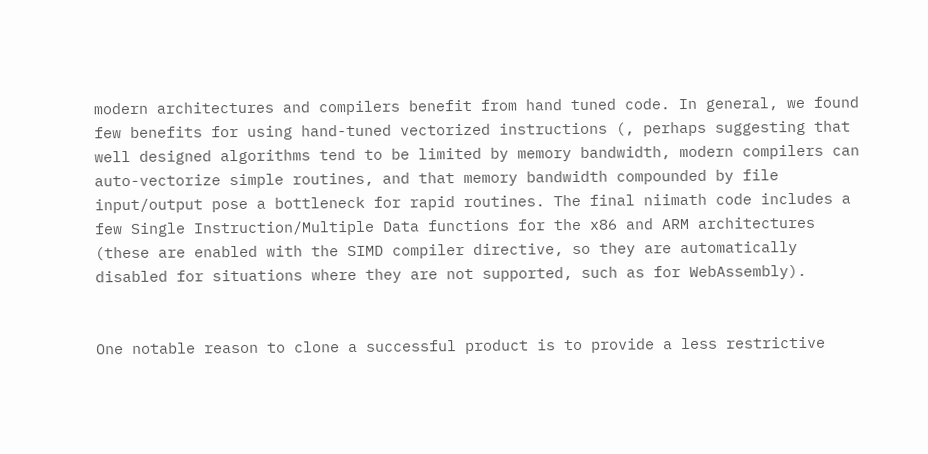modern architectures and compilers benefit from hand tuned code. In general, we found few benefits for using hand-tuned vectorized instructions (, perhaps suggesting that well designed algorithms tend to be limited by memory bandwidth, modern compilers can auto-vectorize simple routines, and that memory bandwidth compounded by file input/output pose a bottleneck for rapid routines. The final niimath code includes a few Single Instruction/Multiple Data functions for the x86 and ARM architectures (these are enabled with the SIMD compiler directive, so they are automatically disabled for situations where they are not supported, such as for WebAssembly).


One notable reason to clone a successful product is to provide a less restrictive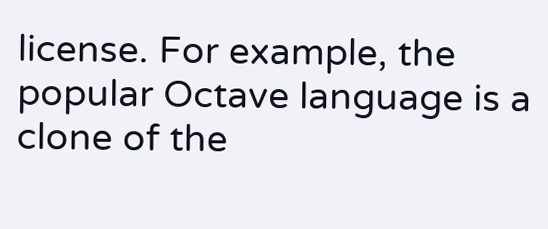license. For example, the popular Octave language is a clone of the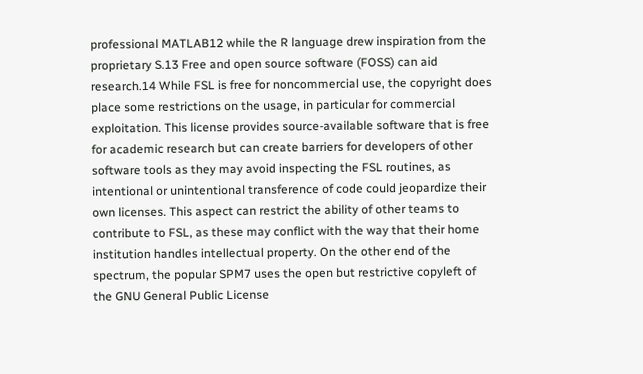professional MATLAB12 while the R language drew inspiration from the proprietary S.13 Free and open source software (FOSS) can aid research.14 While FSL is free for noncommercial use, the copyright does place some restrictions on the usage, in particular for commercial exploitation. This license provides source-available software that is free for academic research but can create barriers for developers of other software tools as they may avoid inspecting the FSL routines, as intentional or unintentional transference of code could jeopardize their own licenses. This aspect can restrict the ability of other teams to contribute to FSL, as these may conflict with the way that their home institution handles intellectual property. On the other end of the spectrum, the popular SPM7 uses the open but restrictive copyleft of the GNU General Public License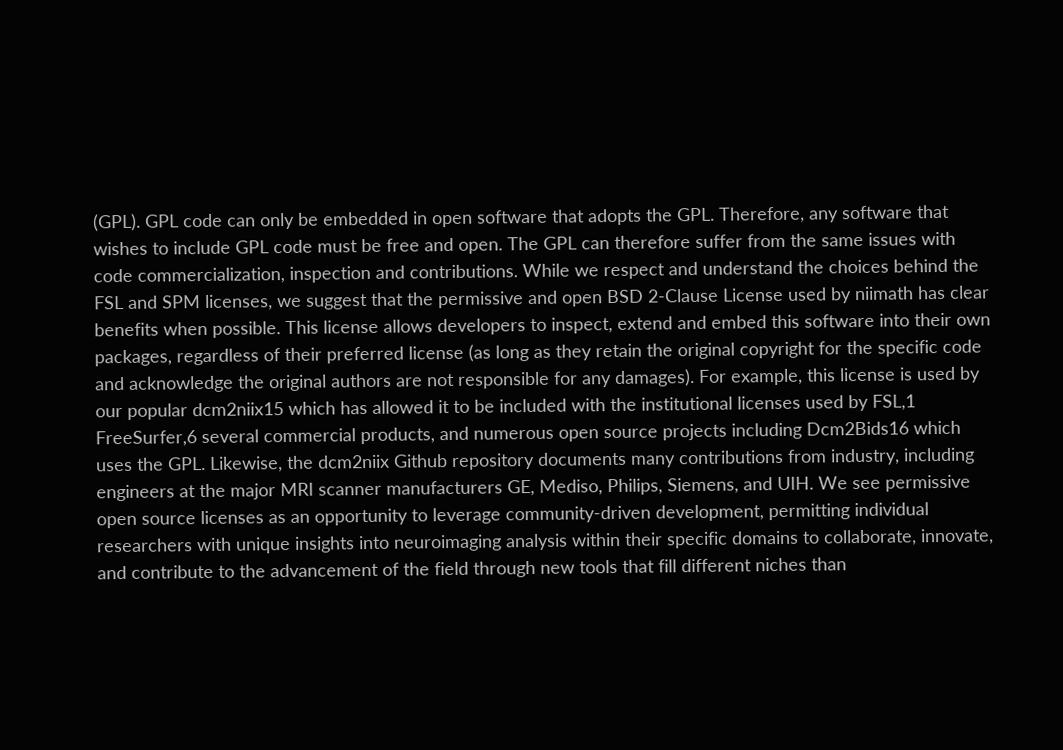(GPL). GPL code can only be embedded in open software that adopts the GPL. Therefore, any software that wishes to include GPL code must be free and open. The GPL can therefore suffer from the same issues with code commercialization, inspection and contributions. While we respect and understand the choices behind the FSL and SPM licenses, we suggest that the permissive and open BSD 2-Clause License used by niimath has clear benefits when possible. This license allows developers to inspect, extend and embed this software into their own packages, regardless of their preferred license (as long as they retain the original copyright for the specific code and acknowledge the original authors are not responsible for any damages). For example, this license is used by our popular dcm2niix15 which has allowed it to be included with the institutional licenses used by FSL,1 FreeSurfer,6 several commercial products, and numerous open source projects including Dcm2Bids16 which uses the GPL. Likewise, the dcm2niix Github repository documents many contributions from industry, including engineers at the major MRI scanner manufacturers GE, Mediso, Philips, Siemens, and UIH. We see permissive open source licenses as an opportunity to leverage community-driven development, permitting individual researchers with unique insights into neuroimaging analysis within their specific domains to collaborate, innovate, and contribute to the advancement of the field through new tools that fill different niches than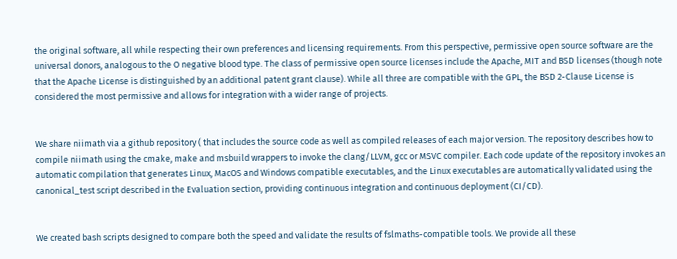the original software, all while respecting their own preferences and licensing requirements. From this perspective, permissive open source software are the universal donors, analogous to the O negative blood type. The class of permissive open source licenses include the Apache, MIT and BSD licenses (though note that the Apache License is distinguished by an additional patent grant clause). While all three are compatible with the GPL, the BSD 2-Clause License is considered the most permissive and allows for integration with a wider range of projects.


We share niimath via a github repository ( that includes the source code as well as compiled releases of each major version. The repository describes how to compile niimath using the cmake, make and msbuild wrappers to invoke the clang/LLVM, gcc or MSVC compiler. Each code update of the repository invokes an automatic compilation that generates Linux, MacOS and Windows compatible executables, and the Linux executables are automatically validated using the canonical_test script described in the Evaluation section, providing continuous integration and continuous deployment (CI/CD).


We created bash scripts designed to compare both the speed and validate the results of fslmaths-compatible tools. We provide all these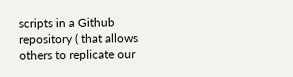scripts in a Github repository ( that allows others to replicate our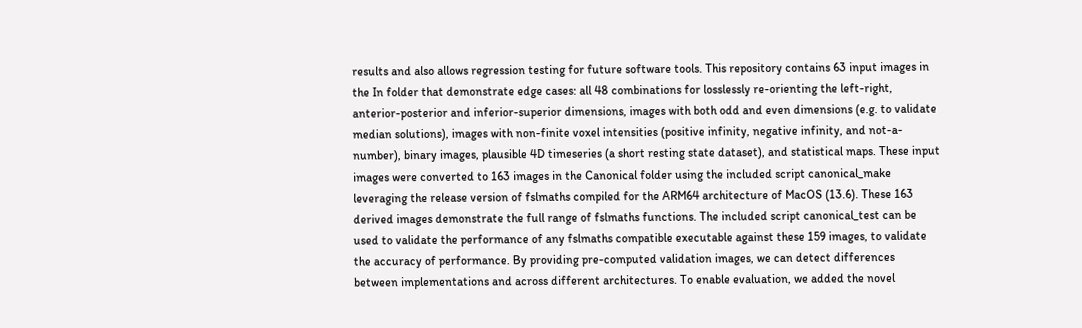results and also allows regression testing for future software tools. This repository contains 63 input images in the In folder that demonstrate edge cases: all 48 combinations for losslessly re-orienting the left-right, anterior-posterior and inferior-superior dimensions, images with both odd and even dimensions (e.g. to validate median solutions), images with non-finite voxel intensities (positive infinity, negative infinity, and not-a-number), binary images, plausible 4D timeseries (a short resting state dataset), and statistical maps. These input images were converted to 163 images in the Canonical folder using the included script canonical_make leveraging the release version of fslmaths compiled for the ARM64 architecture of MacOS (13.6). These 163 derived images demonstrate the full range of fslmaths functions. The included script canonical_test can be used to validate the performance of any fslmaths compatible executable against these 159 images, to validate the accuracy of performance. By providing pre-computed validation images, we can detect differences between implementations and across different architectures. To enable evaluation, we added the novel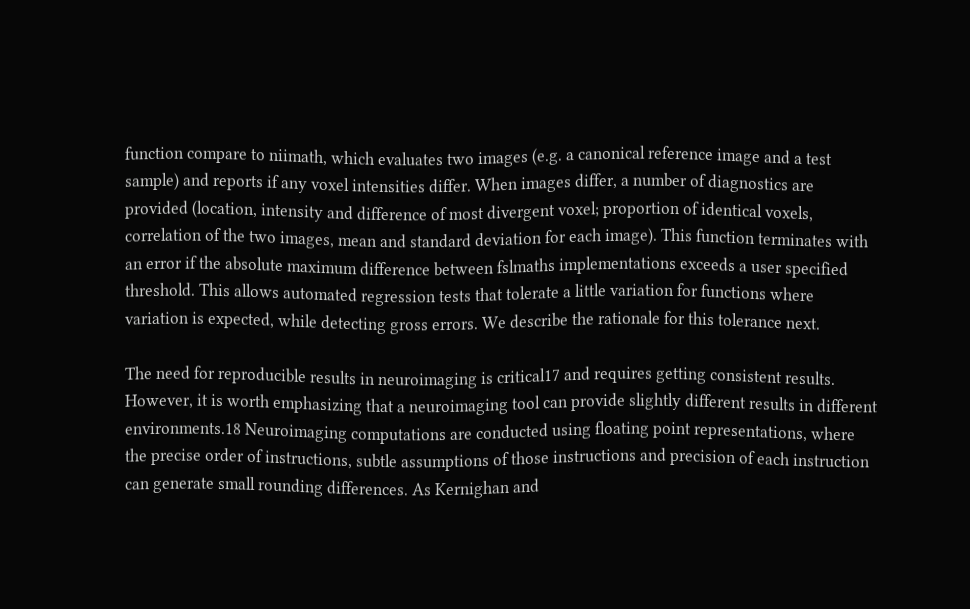function compare to niimath, which evaluates two images (e.g. a canonical reference image and a test sample) and reports if any voxel intensities differ. When images differ, a number of diagnostics are provided (location, intensity and difference of most divergent voxel; proportion of identical voxels, correlation of the two images, mean and standard deviation for each image). This function terminates with an error if the absolute maximum difference between fslmaths implementations exceeds a user specified threshold. This allows automated regression tests that tolerate a little variation for functions where variation is expected, while detecting gross errors. We describe the rationale for this tolerance next.

The need for reproducible results in neuroimaging is critical17 and requires getting consistent results. However, it is worth emphasizing that a neuroimaging tool can provide slightly different results in different environments.18 Neuroimaging computations are conducted using floating point representations, where the precise order of instructions, subtle assumptions of those instructions and precision of each instruction can generate small rounding differences. As Kernighan and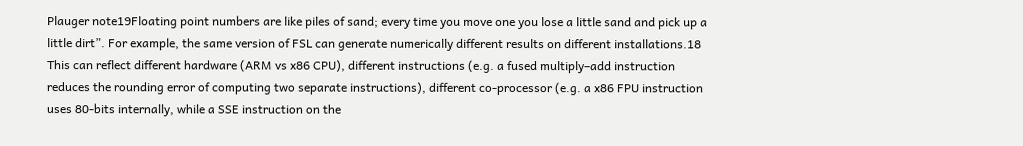Plauger note19Floating point numbers are like piles of sand; every time you move one you lose a little sand and pick up a little dirt”. For example, the same version of FSL can generate numerically different results on different installations.18 This can reflect different hardware (ARM vs x86 CPU), different instructions (e.g. a fused multiply–add instruction reduces the rounding error of computing two separate instructions), different co-processor (e.g. a x86 FPU instruction uses 80-bits internally, while a SSE instruction on the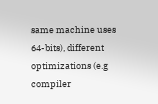same machine uses 64-bits), different optimizations (e.g compiler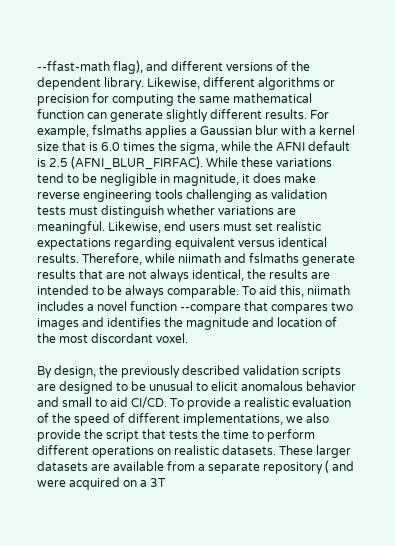--ffast-math flag), and different versions of the dependent library. Likewise, different algorithms or precision for computing the same mathematical function can generate slightly different results. For example, fslmaths applies a Gaussian blur with a kernel size that is 6.0 times the sigma, while the AFNI default is 2.5 (AFNI_BLUR_FIRFAC). While these variations tend to be negligible in magnitude, it does make reverse engineering tools challenging as validation tests must distinguish whether variations are meaningful. Likewise, end users must set realistic expectations regarding equivalent versus identical results. Therefore, while niimath and fslmaths generate results that are not always identical, the results are intended to be always comparable. To aid this, niimath includes a novel function --compare that compares two images and identifies the magnitude and location of the most discordant voxel.

By design, the previously described validation scripts are designed to be unusual to elicit anomalous behavior and small to aid CI/CD. To provide a realistic evaluation of the speed of different implementations, we also provide the script that tests the time to perform different operations on realistic datasets. These larger datasets are available from a separate repository ( and were acquired on a 3T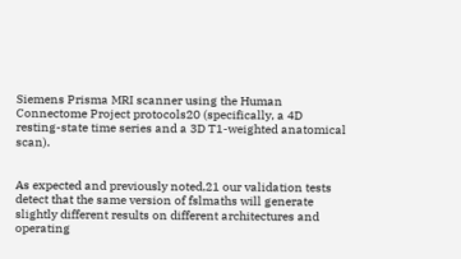Siemens Prisma MRI scanner using the Human Connectome Project protocols20 (specifically, a 4D resting-state time series and a 3D T1-weighted anatomical scan).


As expected and previously noted,21 our validation tests detect that the same version of fslmaths will generate slightly different results on different architectures and operating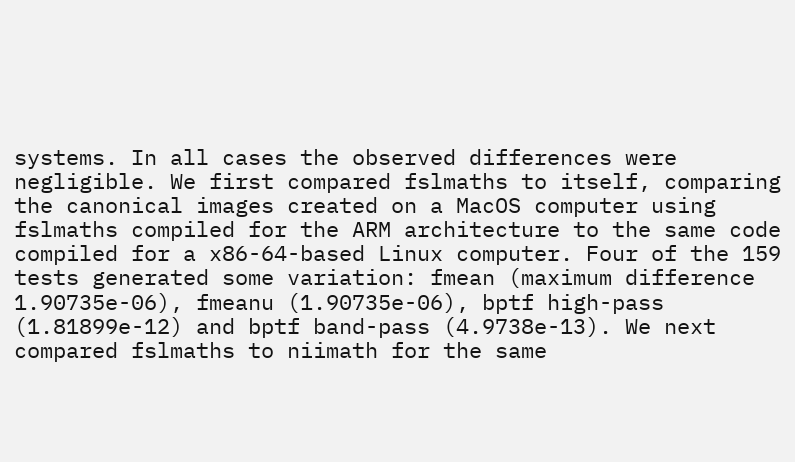systems. In all cases the observed differences were negligible. We first compared fslmaths to itself, comparing the canonical images created on a MacOS computer using fslmaths compiled for the ARM architecture to the same code compiled for a x86-64-based Linux computer. Four of the 159 tests generated some variation: fmean (maximum difference 1.90735e-06), fmeanu (1.90735e-06), bptf high-pass (1.81899e-12) and bptf band-pass (4.9738e-13). We next compared fslmaths to niimath for the same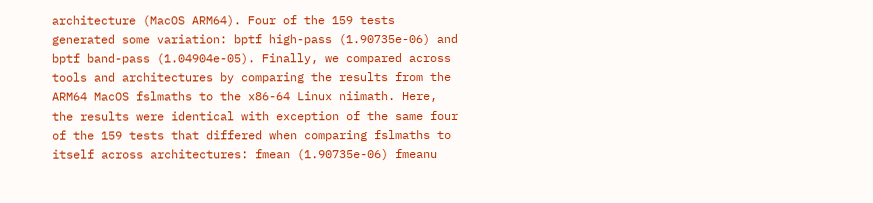architecture (MacOS ARM64). Four of the 159 tests generated some variation: bptf high-pass (1.90735e-06) and bptf band-pass (1.04904e-05). Finally, we compared across tools and architectures by comparing the results from the ARM64 MacOS fslmaths to the x86-64 Linux niimath. Here, the results were identical with exception of the same four of the 159 tests that differed when comparing fslmaths to itself across architectures: fmean (1.90735e-06) fmeanu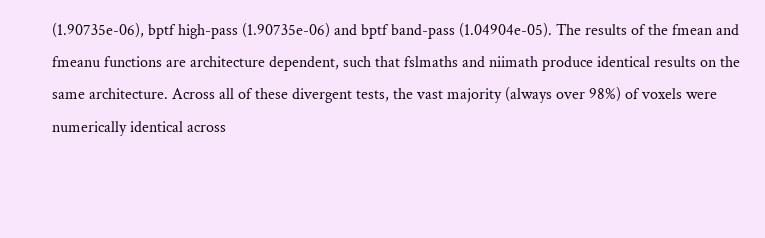(1.90735e-06), bptf high-pass (1.90735e-06) and bptf band-pass (1.04904e-05). The results of the fmean and fmeanu functions are architecture dependent, such that fslmaths and niimath produce identical results on the same architecture. Across all of these divergent tests, the vast majority (always over 98%) of voxels were numerically identical across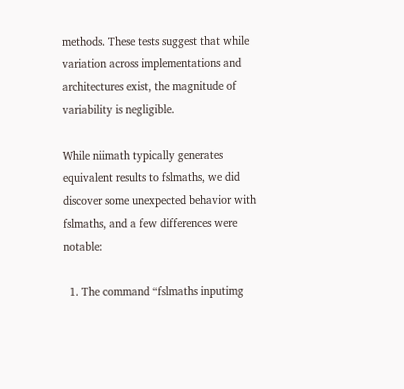methods. These tests suggest that while variation across implementations and architectures exist, the magnitude of variability is negligible.

While niimath typically generates equivalent results to fslmaths, we did discover some unexpected behavior with fslmaths, and a few differences were notable:

  1. The command “fslmaths inputimg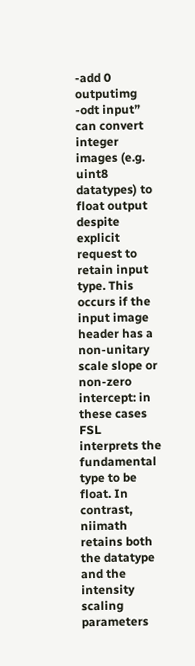-add 0 outputimg -odt input” can convert integer images (e.g. uint8 datatypes) to float output despite explicit request to retain input type. This occurs if the input image header has a non-unitary scale slope or non-zero intercept: in these cases FSL interprets the fundamental type to be float. In contrast, niimath retains both the datatype and the intensity scaling parameters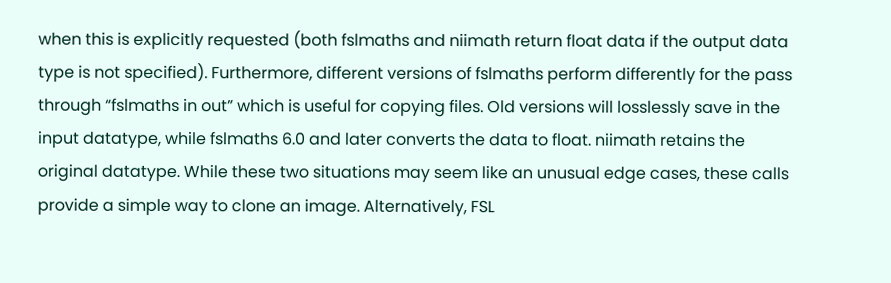when this is explicitly requested (both fslmaths and niimath return float data if the output data type is not specified). Furthermore, different versions of fslmaths perform differently for the pass through “fslmaths in out” which is useful for copying files. Old versions will losslessly save in the input datatype, while fslmaths 6.0 and later converts the data to float. niimath retains the original datatype. While these two situations may seem like an unusual edge cases, these calls provide a simple way to clone an image. Alternatively, FSL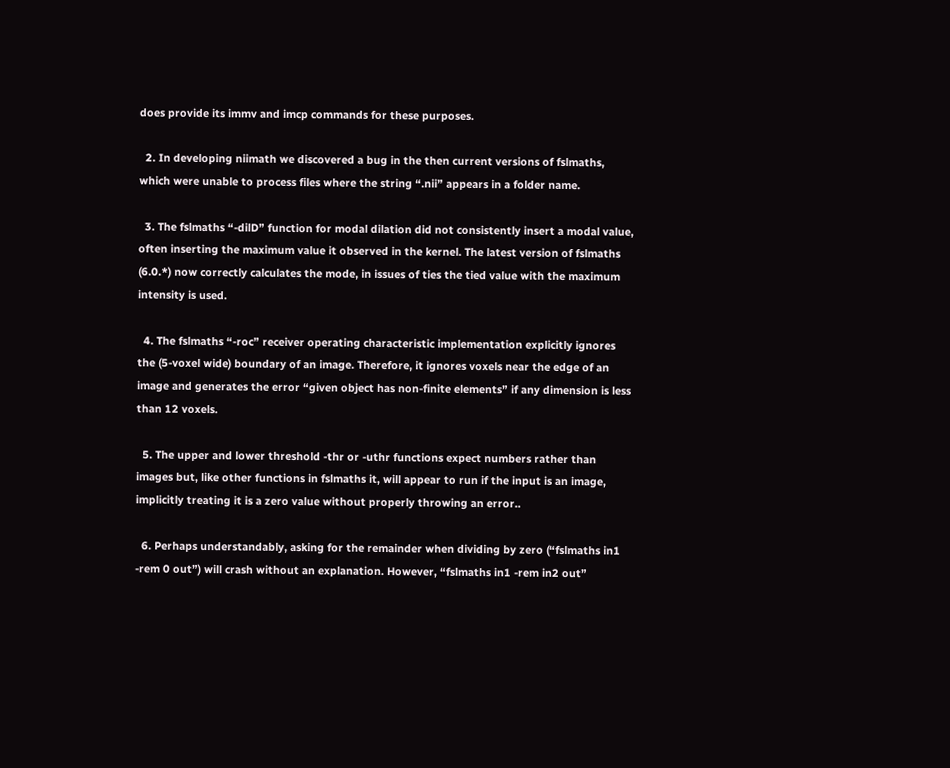does provide its immv and imcp commands for these purposes.

  2. In developing niimath we discovered a bug in the then current versions of fslmaths, which were unable to process files where the string “.nii” appears in a folder name.

  3. The fslmaths “-dilD” function for modal dilation did not consistently insert a modal value, often inserting the maximum value it observed in the kernel. The latest version of fslmaths (6.0.*) now correctly calculates the mode, in issues of ties the tied value with the maximum intensity is used.

  4. The fslmaths “-roc” receiver operating characteristic implementation explicitly ignores the (5-voxel wide) boundary of an image. Therefore, it ignores voxels near the edge of an image and generates the error “given object has non-finite elements” if any dimension is less than 12 voxels.

  5. The upper and lower threshold -thr or -uthr functions expect numbers rather than images but, like other functions in fslmaths it, will appear to run if the input is an image, implicitly treating it is a zero value without properly throwing an error..

  6. Perhaps understandably, asking for the remainder when dividing by zero (“fslmaths in1 -rem 0 out”) will crash without an explanation. However, “fslmaths in1 -rem in2 out”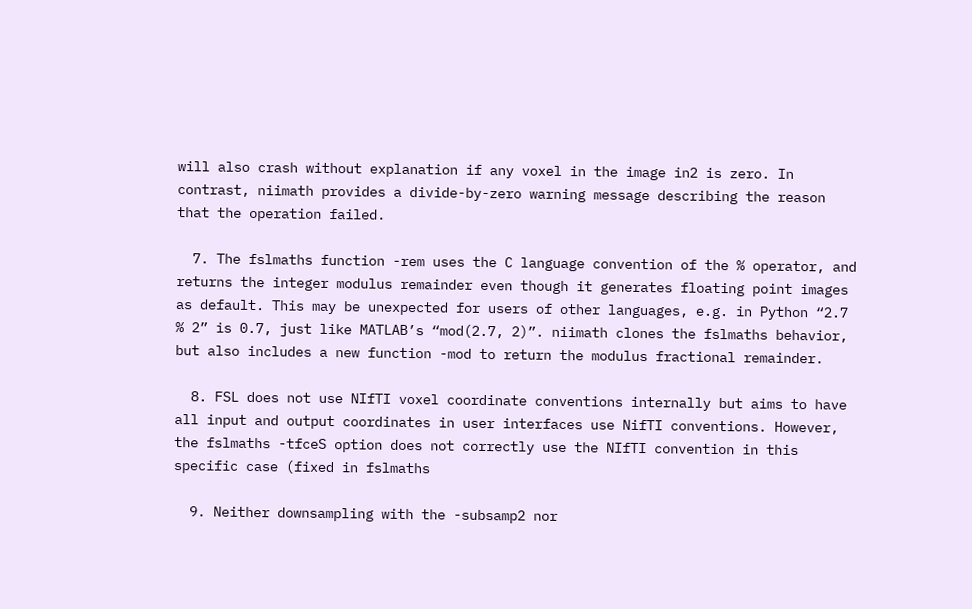will also crash without explanation if any voxel in the image in2 is zero. In contrast, niimath provides a divide-by-zero warning message describing the reason that the operation failed.

  7. The fslmaths function -rem uses the C language convention of the % operator, and returns the integer modulus remainder even though it generates floating point images as default. This may be unexpected for users of other languages, e.g. in Python “2.7 % 2” is 0.7, just like MATLAB’s “mod(2.7, 2)”. niimath clones the fslmaths behavior, but also includes a new function -mod to return the modulus fractional remainder.

  8. FSL does not use NIfTI voxel coordinate conventions internally but aims to have all input and output coordinates in user interfaces use NifTI conventions. However, the fslmaths -tfceS option does not correctly use the NIfTI convention in this specific case (fixed in fslmaths

  9. Neither downsampling with the -subsamp2 nor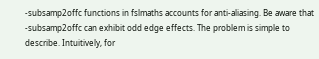-subsamp2offc functions in fslmaths accounts for anti-aliasing. Be aware that -subsamp2offc can exhibit odd edge effects. The problem is simple to describe. Intuitively, for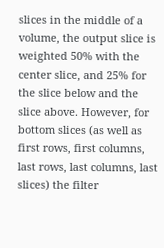slices in the middle of a volume, the output slice is weighted 50% with the center slice, and 25% for the slice below and the slice above. However, for bottom slices (as well as first rows, first columns, last rows, last columns, last slices) the filter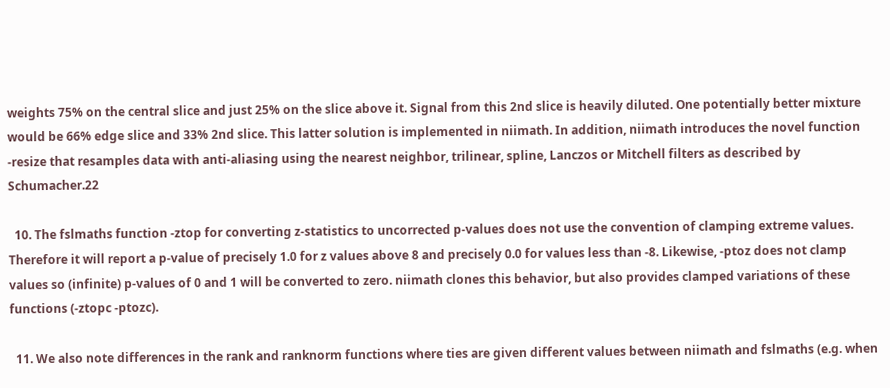weights 75% on the central slice and just 25% on the slice above it. Signal from this 2nd slice is heavily diluted. One potentially better mixture would be 66% edge slice and 33% 2nd slice. This latter solution is implemented in niimath. In addition, niimath introduces the novel function -resize that resamples data with anti-aliasing using the nearest neighbor, trilinear, spline, Lanczos or Mitchell filters as described by Schumacher.22

  10. The fslmaths function -ztop for converting z-statistics to uncorrected p-values does not use the convention of clamping extreme values. Therefore it will report a p-value of precisely 1.0 for z values above 8 and precisely 0.0 for values less than -8. Likewise, -ptoz does not clamp values so (infinite) p-values of 0 and 1 will be converted to zero. niimath clones this behavior, but also provides clamped variations of these functions (-ztopc -ptozc).

  11. We also note differences in the rank and ranknorm functions where ties are given different values between niimath and fslmaths (e.g. when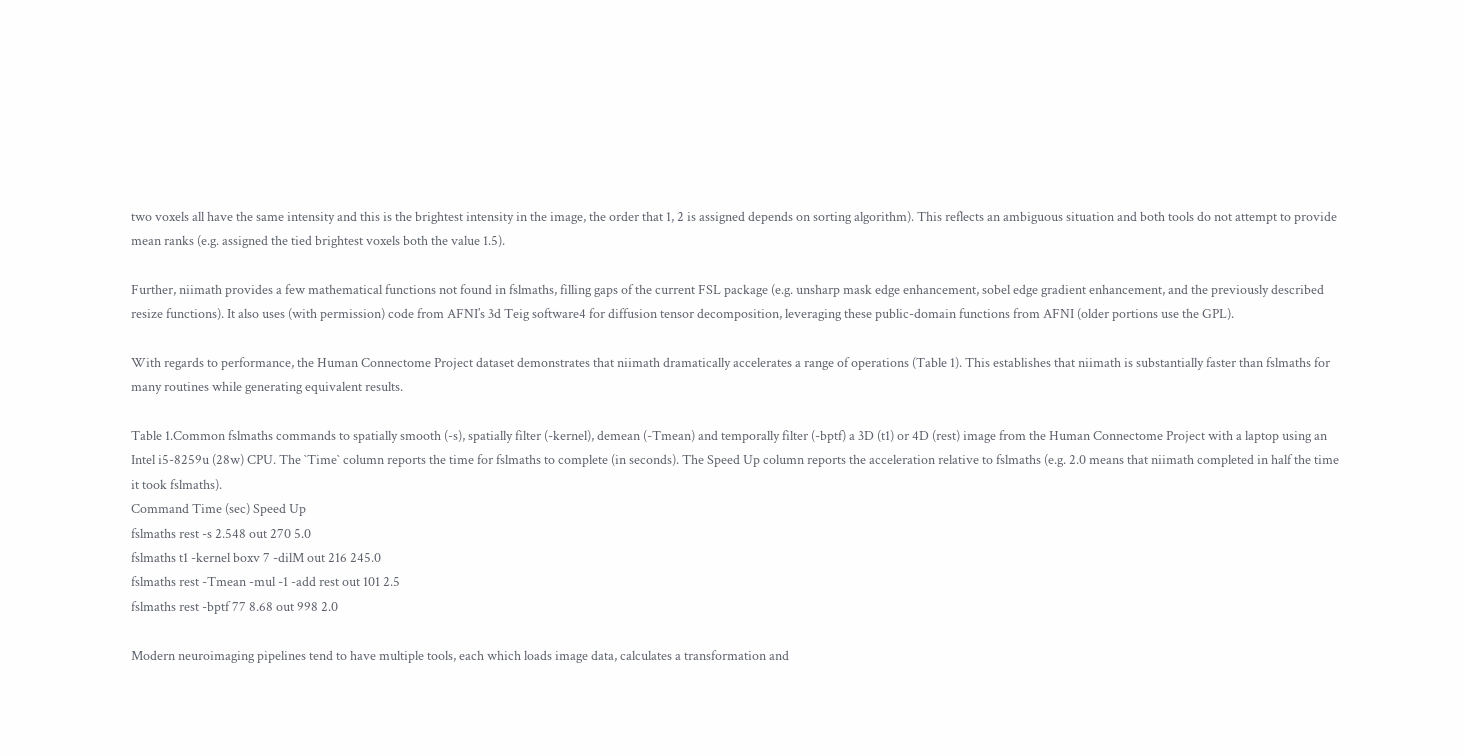two voxels all have the same intensity and this is the brightest intensity in the image, the order that 1, 2 is assigned depends on sorting algorithm). This reflects an ambiguous situation and both tools do not attempt to provide mean ranks (e.g. assigned the tied brightest voxels both the value 1.5).

Further, niimath provides a few mathematical functions not found in fslmaths, filling gaps of the current FSL package (e.g. unsharp mask edge enhancement, sobel edge gradient enhancement, and the previously described resize functions). It also uses (with permission) code from AFNI’s 3d Teig software4 for diffusion tensor decomposition, leveraging these public-domain functions from AFNI (older portions use the GPL).

With regards to performance, the Human Connectome Project dataset demonstrates that niimath dramatically accelerates a range of operations (Table 1). This establishes that niimath is substantially faster than fslmaths for many routines while generating equivalent results.

Table 1.Common fslmaths commands to spatially smooth (-s), spatially filter (-kernel), demean (-Tmean) and temporally filter (-bptf) a 3D (t1) or 4D (rest) image from the Human Connectome Project with a laptop using an Intel i5-8259u (28w) CPU. The `Time` column reports the time for fslmaths to complete (in seconds). The Speed Up column reports the acceleration relative to fslmaths (e.g. 2.0 means that niimath completed in half the time it took fslmaths).
Command Time (sec) Speed Up
fslmaths rest -s 2.548 out 270 5.0
fslmaths t1 -kernel boxv 7 -dilM out 216 245.0
fslmaths rest -Tmean -mul -1 -add rest out 101 2.5
fslmaths rest -bptf 77 8.68 out 998 2.0

Modern neuroimaging pipelines tend to have multiple tools, each which loads image data, calculates a transformation and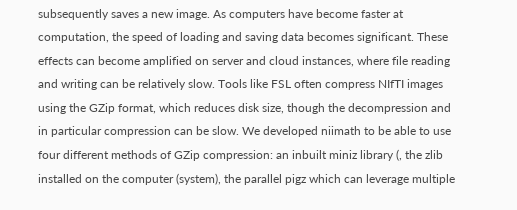subsequently saves a new image. As computers have become faster at computation, the speed of loading and saving data becomes significant. These effects can become amplified on server and cloud instances, where file reading and writing can be relatively slow. Tools like FSL often compress NIfTI images using the GZip format, which reduces disk size, though the decompression and in particular compression can be slow. We developed niimath to be able to use four different methods of GZip compression: an inbuilt miniz library (, the zlib installed on the computer (system), the parallel pigz which can leverage multiple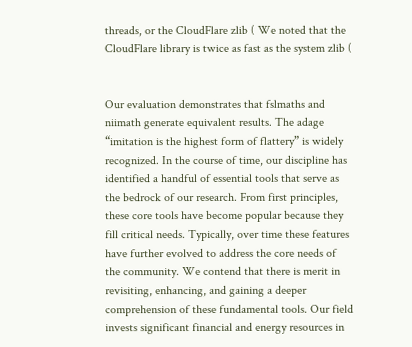threads, or the CloudFlare zlib ( We noted that the CloudFlare library is twice as fast as the system zlib (


Our evaluation demonstrates that fslmaths and niimath generate equivalent results. The adage “imitation is the highest form of flattery” is widely recognized. In the course of time, our discipline has identified a handful of essential tools that serve as the bedrock of our research. From first principles, these core tools have become popular because they fill critical needs. Typically, over time these features have further evolved to address the core needs of the community. We contend that there is merit in revisiting, enhancing, and gaining a deeper comprehension of these fundamental tools. Our field invests significant financial and energy resources in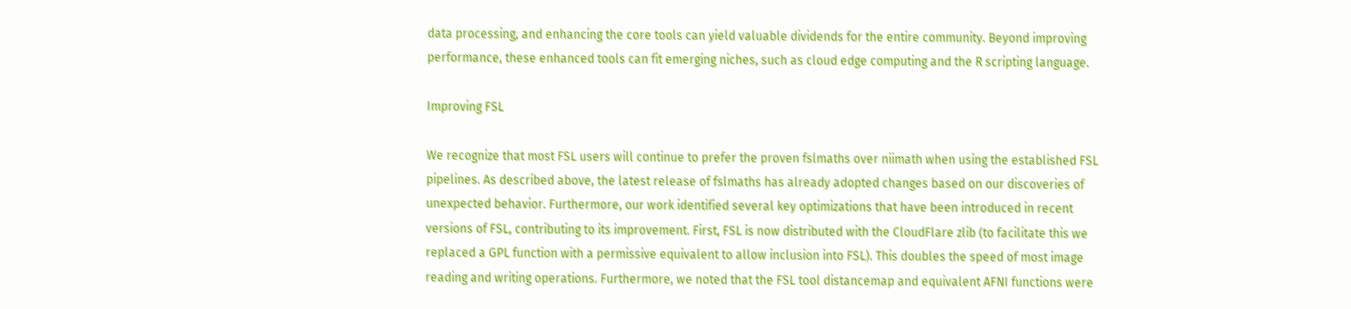data processing, and enhancing the core tools can yield valuable dividends for the entire community. Beyond improving performance, these enhanced tools can fit emerging niches, such as cloud edge computing and the R scripting language.

Improving FSL

We recognize that most FSL users will continue to prefer the proven fslmaths over niimath when using the established FSL pipelines. As described above, the latest release of fslmaths has already adopted changes based on our discoveries of unexpected behavior. Furthermore, our work identified several key optimizations that have been introduced in recent versions of FSL, contributing to its improvement. First, FSL is now distributed with the CloudFlare zlib (to facilitate this we replaced a GPL function with a permissive equivalent to allow inclusion into FSL). This doubles the speed of most image reading and writing operations. Furthermore, we noted that the FSL tool distancemap and equivalent AFNI functions were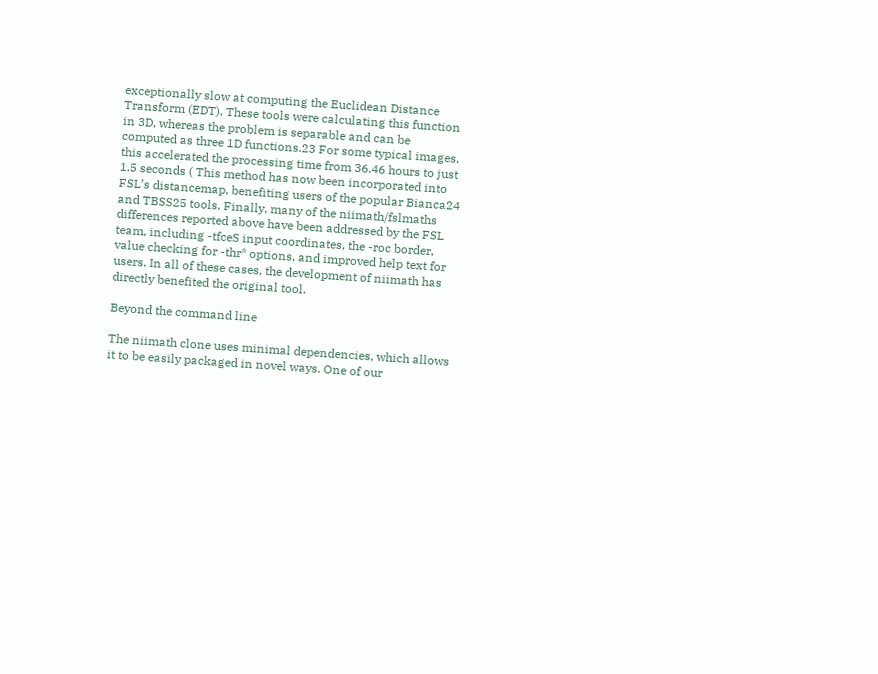exceptionally slow at computing the Euclidean Distance Transform (EDT). These tools were calculating this function in 3D, whereas the problem is separable and can be computed as three 1D functions.23 For some typical images, this accelerated the processing time from 36.46 hours to just 1.5 seconds ( This method has now been incorporated into FSL’s distancemap, benefiting users of the popular Bianca24 and TBSS25 tools. Finally, many of the niimath/fslmaths differences reported above have been addressed by the FSL team, including -tfceS input coordinates, the -roc border, value checking for -thr* options, and improved help text for users. In all of these cases, the development of niimath has directly benefited the original tool.

Beyond the command line

The niimath clone uses minimal dependencies, which allows it to be easily packaged in novel ways. One of our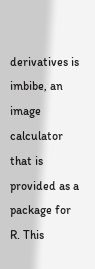derivatives is imbibe, an image calculator that is provided as a package for R. This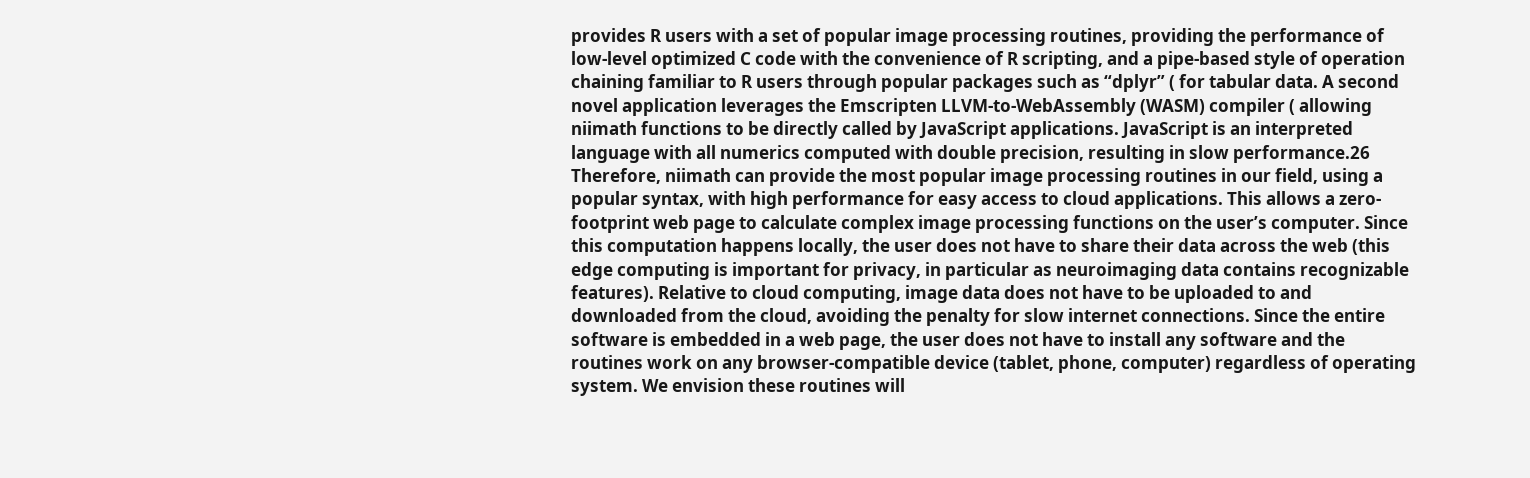provides R users with a set of popular image processing routines, providing the performance of low-level optimized C code with the convenience of R scripting, and a pipe-based style of operation chaining familiar to R users through popular packages such as “dplyr” ( for tabular data. A second novel application leverages the Emscripten LLVM-to-WebAssembly (WASM) compiler ( allowing niimath functions to be directly called by JavaScript applications. JavaScript is an interpreted language with all numerics computed with double precision, resulting in slow performance.26 Therefore, niimath can provide the most popular image processing routines in our field, using a popular syntax, with high performance for easy access to cloud applications. This allows a zero-footprint web page to calculate complex image processing functions on the user’s computer. Since this computation happens locally, the user does not have to share their data across the web (this edge computing is important for privacy, in particular as neuroimaging data contains recognizable features). Relative to cloud computing, image data does not have to be uploaded to and downloaded from the cloud, avoiding the penalty for slow internet connections. Since the entire software is embedded in a web page, the user does not have to install any software and the routines work on any browser-compatible device (tablet, phone, computer) regardless of operating system. We envision these routines will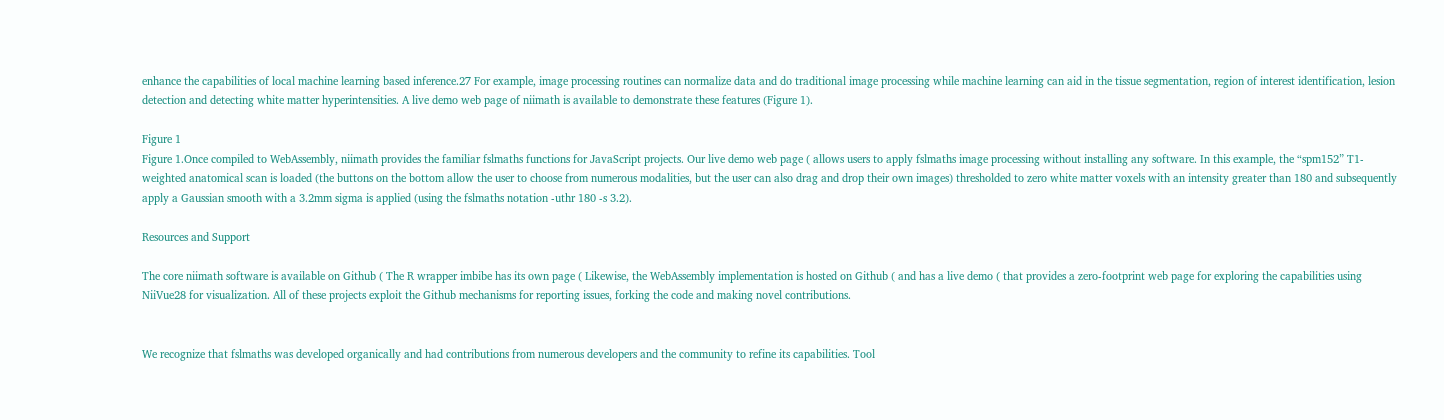enhance the capabilities of local machine learning based inference.27 For example, image processing routines can normalize data and do traditional image processing while machine learning can aid in the tissue segmentation, region of interest identification, lesion detection and detecting white matter hyperintensities. A live demo web page of niimath is available to demonstrate these features (Figure 1).

Figure 1
Figure 1.Once compiled to WebAssembly, niimath provides the familiar fslmaths functions for JavaScript projects. Our live demo web page ( allows users to apply fslmaths image processing without installing any software. In this example, the “spm152” T1-weighted anatomical scan is loaded (the buttons on the bottom allow the user to choose from numerous modalities, but the user can also drag and drop their own images) thresholded to zero white matter voxels with an intensity greater than 180 and subsequently apply a Gaussian smooth with a 3.2mm sigma is applied (using the fslmaths notation -uthr 180 -s 3.2).

Resources and Support

The core niimath software is available on Github ( The R wrapper imbibe has its own page ( Likewise, the WebAssembly implementation is hosted on Github ( and has a live demo ( that provides a zero-footprint web page for exploring the capabilities using NiiVue28 for visualization. All of these projects exploit the Github mechanisms for reporting issues, forking the code and making novel contributions.


We recognize that fslmaths was developed organically and had contributions from numerous developers and the community to refine its capabilities. Tool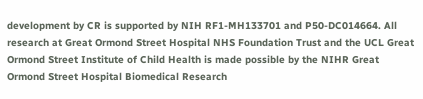development by CR is supported by NIH RF1-MH133701 and P50-DC014664. All research at Great Ormond Street Hospital NHS Foundation Trust and the UCL Great Ormond Street Institute of Child Health is made possible by the NIHR Great Ormond Street Hospital Biomedical Research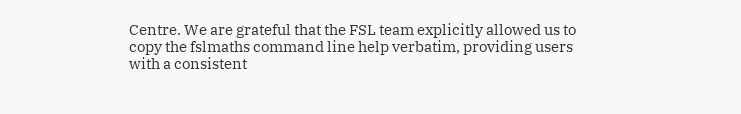Centre. We are grateful that the FSL team explicitly allowed us to copy the fslmaths command line help verbatim, providing users with a consistent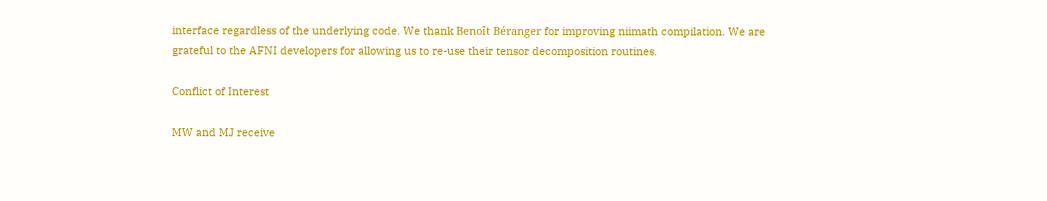interface regardless of the underlying code. We thank Benoît Béranger for improving niimath compilation. We are grateful to the AFNI developers for allowing us to re-use their tensor decomposition routines.

Conflict of Interest

MW and MJ receive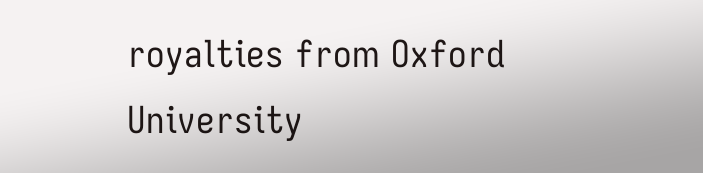royalties from Oxford University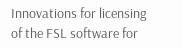Innovations for licensing of the FSL software for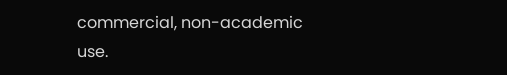commercial, non-academic use.